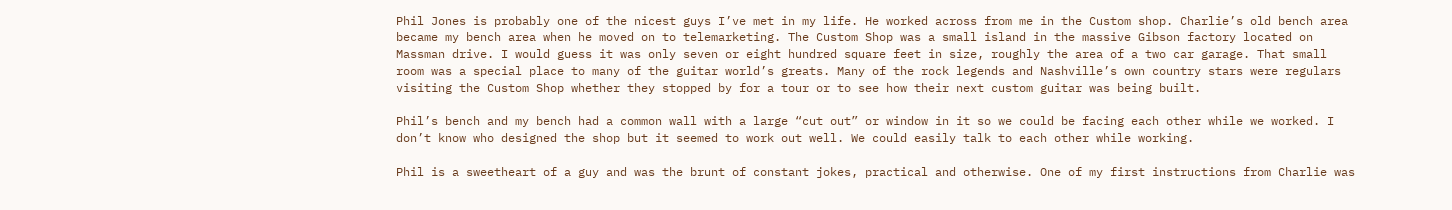Phil Jones is probably one of the nicest guys I’ve met in my life. He worked across from me in the Custom shop. Charlie’s old bench area became my bench area when he moved on to telemarketing. The Custom Shop was a small island in the massive Gibson factory located on Massman drive. I would guess it was only seven or eight hundred square feet in size, roughly the area of a two car garage. That small room was a special place to many of the guitar world’s greats. Many of the rock legends and Nashville’s own country stars were regulars visiting the Custom Shop whether they stopped by for a tour or to see how their next custom guitar was being built.

Phil’s bench and my bench had a common wall with a large “cut out” or window in it so we could be facing each other while we worked. I don’t know who designed the shop but it seemed to work out well. We could easily talk to each other while working.

Phil is a sweetheart of a guy and was the brunt of constant jokes, practical and otherwise. One of my first instructions from Charlie was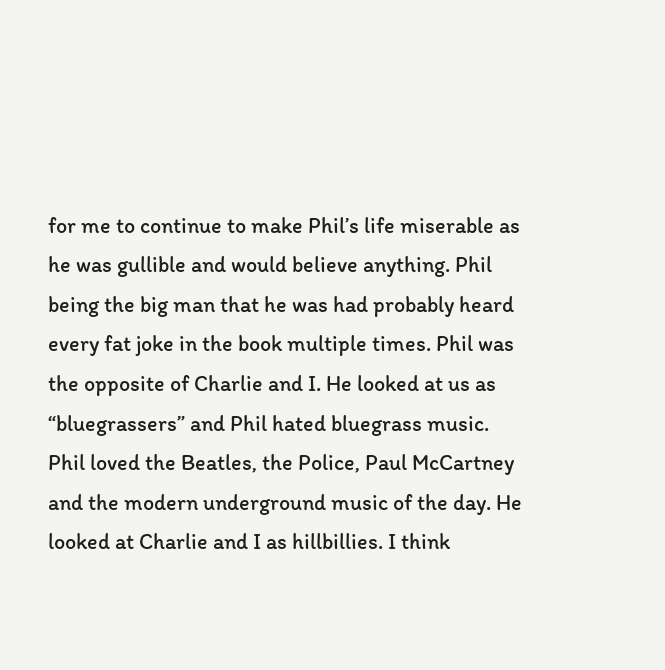for me to continue to make Phil’s life miserable as he was gullible and would believe anything. Phil being the big man that he was had probably heard every fat joke in the book multiple times. Phil was the opposite of Charlie and I. He looked at us as “bluegrassers” and Phil hated bluegrass music. Phil loved the Beatles, the Police, Paul McCartney and the modern underground music of the day. He looked at Charlie and I as hillbillies. I think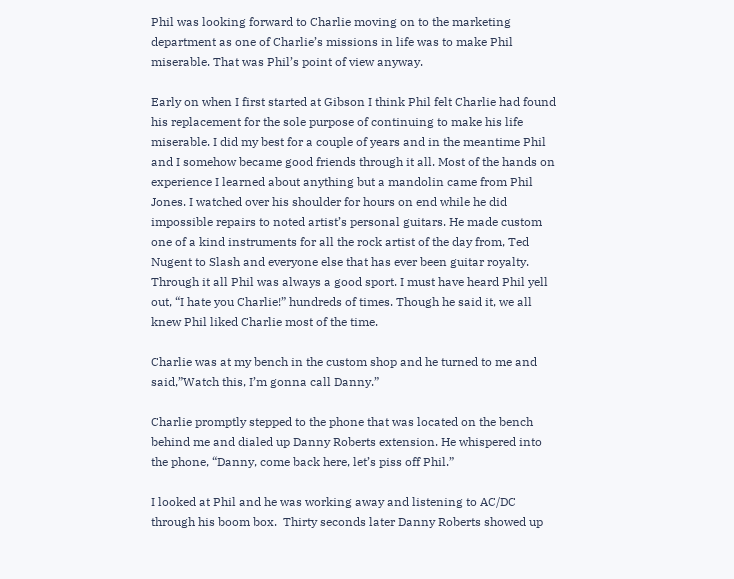Phil was looking forward to Charlie moving on to the marketing department as one of Charlie’s missions in life was to make Phil miserable. That was Phil’s point of view anyway.

Early on when I first started at Gibson I think Phil felt Charlie had found his replacement for the sole purpose of continuing to make his life miserable. I did my best for a couple of years and in the meantime Phil and I somehow became good friends through it all. Most of the hands on experience I learned about anything but a mandolin came from Phil Jones. I watched over his shoulder for hours on end while he did impossible repairs to noted artist’s personal guitars. He made custom one of a kind instruments for all the rock artist of the day from, Ted Nugent to Slash and everyone else that has ever been guitar royalty. Through it all Phil was always a good sport. I must have heard Phil yell out, “I hate you Charlie!” hundreds of times. Though he said it, we all knew Phil liked Charlie most of the time.

Charlie was at my bench in the custom shop and he turned to me and said,”Watch this, I’m gonna call Danny.”

Charlie promptly stepped to the phone that was located on the bench behind me and dialed up Danny Roberts extension. He whispered into the phone, “Danny, come back here, let’s piss off Phil.”

I looked at Phil and he was working away and listening to AC/DC through his boom box.  Thirty seconds later Danny Roberts showed up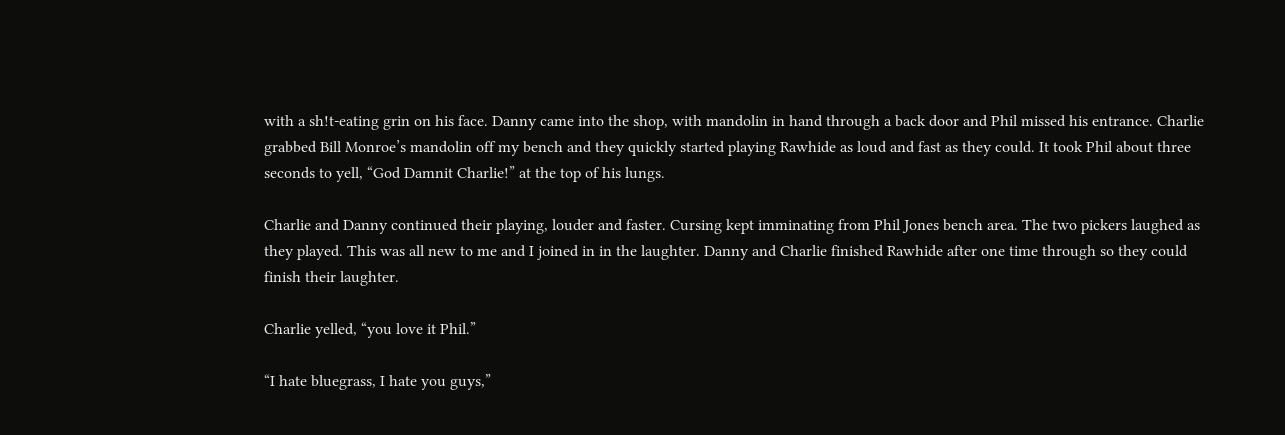with a sh!t-eating grin on his face. Danny came into the shop, with mandolin in hand through a back door and Phil missed his entrance. Charlie grabbed Bill Monroe’s mandolin off my bench and they quickly started playing Rawhide as loud and fast as they could. It took Phil about three seconds to yell, “God Damnit Charlie!” at the top of his lungs.

Charlie and Danny continued their playing, louder and faster. Cursing kept imminating from Phil Jones bench area. The two pickers laughed as they played. This was all new to me and I joined in in the laughter. Danny and Charlie finished Rawhide after one time through so they could finish their laughter.

Charlie yelled, “you love it Phil.”

“I hate bluegrass, I hate you guys,”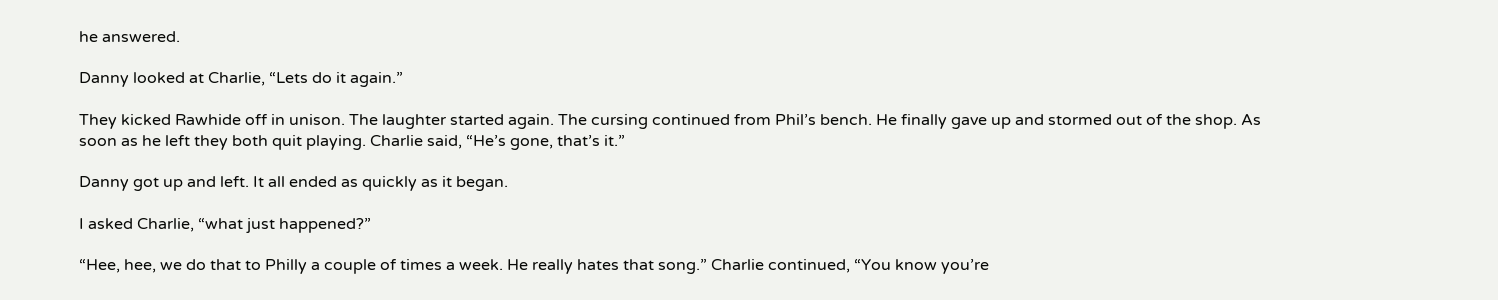he answered.

Danny looked at Charlie, “Lets do it again.”

They kicked Rawhide off in unison. The laughter started again. The cursing continued from Phil’s bench. He finally gave up and stormed out of the shop. As soon as he left they both quit playing. Charlie said, “He’s gone, that’s it.”

Danny got up and left. It all ended as quickly as it began.

I asked Charlie, “what just happened?”

“Hee, hee, we do that to Philly a couple of times a week. He really hates that song.” Charlie continued, “You know you’re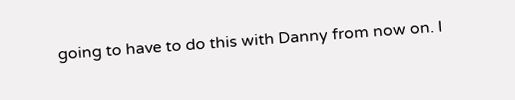going to have to do this with Danny from now on. I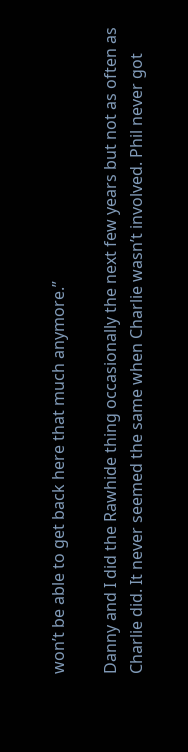won’t be able to get back here that much anymore.”

Danny and I did the Rawhide thing occasionally the next few years but not as often as Charlie did. It never seemed the same when Charlie wasn’t involved. Phil never got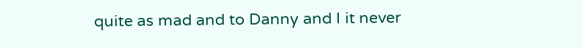quite as mad and to Danny and I it never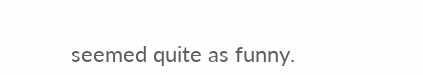seemed quite as funny.